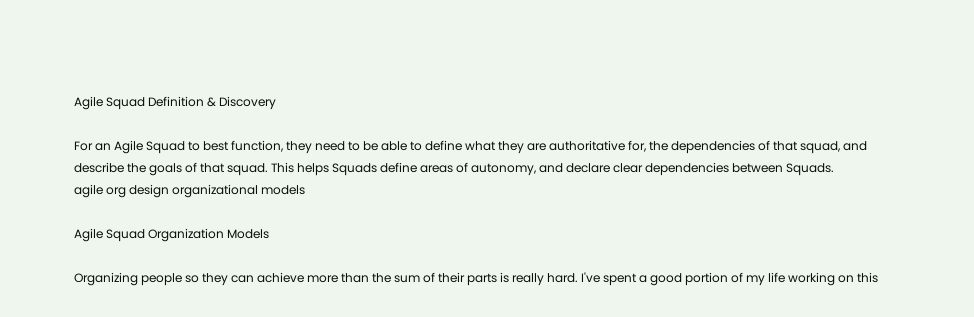Agile Squad Definition & Discovery

For an Agile Squad to best function, they need to be able to define what they are authoritative for, the dependencies of that squad, and describe the goals of that squad. This helps Squads define areas of autonomy, and declare clear dependencies between Squads.
agile org design organizational models

Agile Squad Organization Models

Organizing people so they can achieve more than the sum of their parts is really hard. I've spent a good portion of my life working on this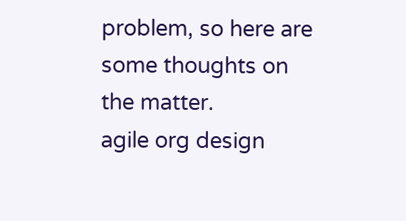problem, so here are some thoughts on the matter.
agile org design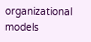organizational models